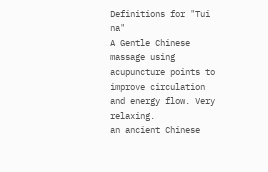Definitions for "Tui na"
A Gentle Chinese massage using acupuncture points to improve circulation and energy flow. Very relaxing.
an ancient Chinese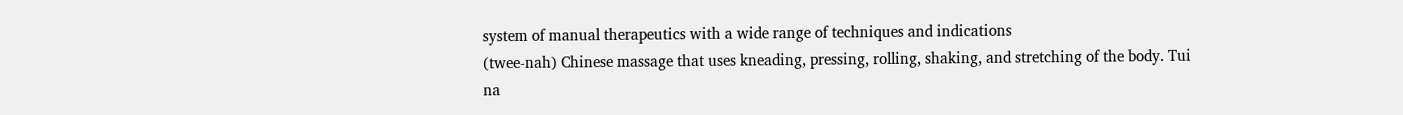system of manual therapeutics with a wide range of techniques and indications
(twee-nah) Chinese massage that uses kneading, pressing, rolling, shaking, and stretching of the body. Tui na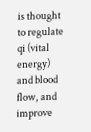is thought to regulate qi (vital energy) and blood flow, and improve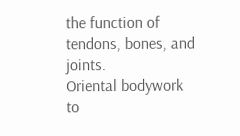the function of tendons, bones, and joints.
Oriental bodywork to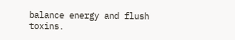balance energy and flush toxins.